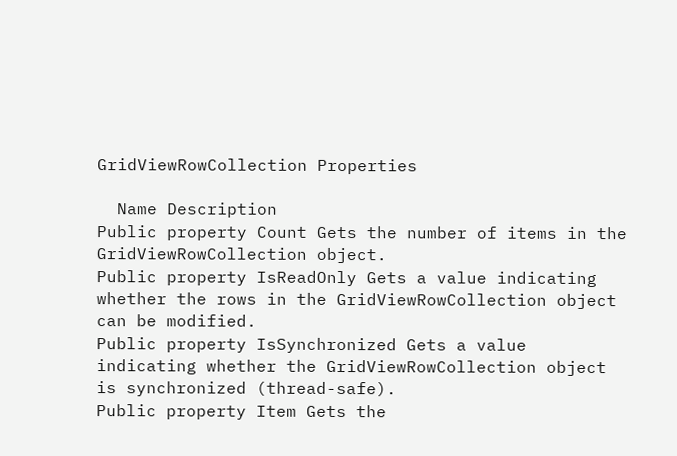GridViewRowCollection Properties

  Name Description
Public property Count Gets the number of items in the GridViewRowCollection object.
Public property IsReadOnly Gets a value indicating whether the rows in the GridViewRowCollection object can be modified.
Public property IsSynchronized Gets a value indicating whether the GridViewRowCollection object is synchronized (thread-safe).
Public property Item Gets the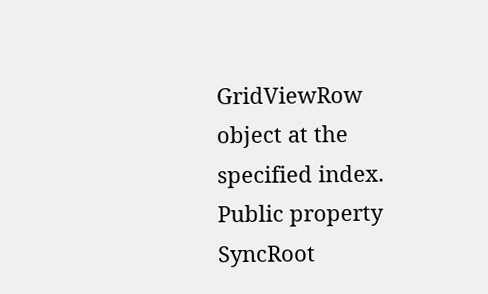GridViewRow object at the specified index.
Public property SyncRoot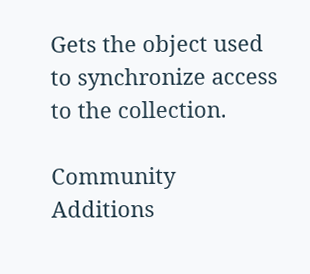Gets the object used to synchronize access to the collection.

Community Additions